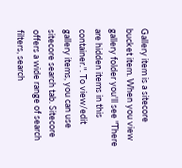Gallery item is a sitecore bucket item. When you view gallery folder you'll see "There are hidden items in this container.". To view/edit gallery items, you can use sitecore search tab. Sitecore offers a wide range of search filters, search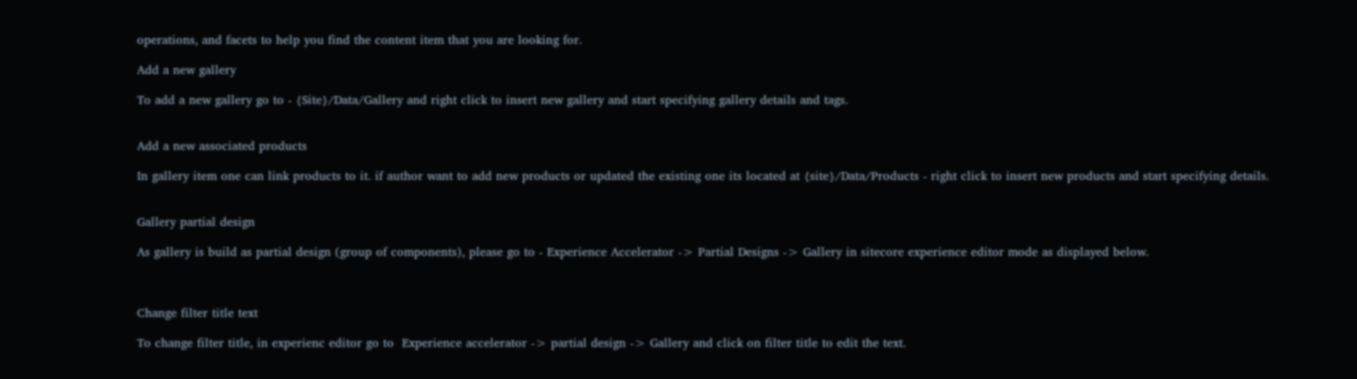operations, and facets to help you find the content item that you are looking for.

Add a new gallery

To add a new gallery go to - {Site}/Data/Gallery and right click to insert new gallery and start specifying gallery details and tags.


Add a new associated products

In gallery item one can link products to it. if author want to add new products or updated the existing one its located at {site}/Data/Products - right click to insert new products and start specifying details.


Gallery partial design

As gallery is build as partial design (group of components), please go to - Experience Accelerator -> Partial Designs -> Gallery in sitecore experience editor mode as displayed below.



Change filter title text

To change filter title, in experienc editor go to  Experience accelerator -> partial design -> Gallery and click on filter title to edit the text.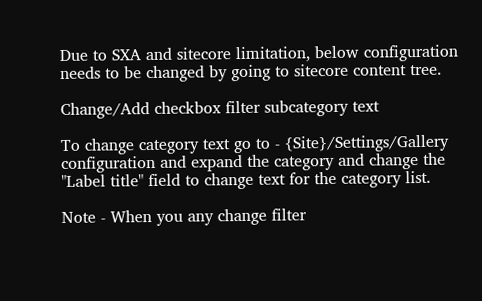Due to SXA and sitecore limitation, below configuration needs to be changed by going to sitecore content tree.

Change/Add checkbox filter subcategory text

To change category text go to - {Site}/Settings/Gallery configuration and expand the category and change the "Label title" field to change text for the category list.

Note - When you any change filter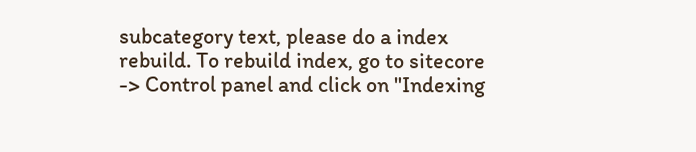subcategory text, please do a index rebuild. To rebuild index, go to sitecore -> Control panel and click on "Indexing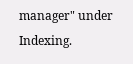manager" under Indexing.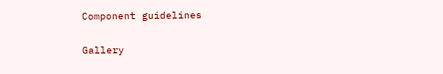Component guidelines

Gallery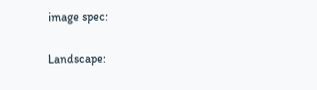image spec:

Landscape: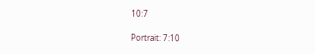10:7

Portrait: 7:10